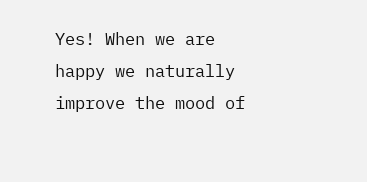Yes! When we are happy we naturally improve the mood of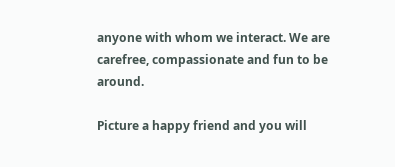anyone with whom we interact. We are carefree, compassionate and fun to be around.

Picture a happy friend and you will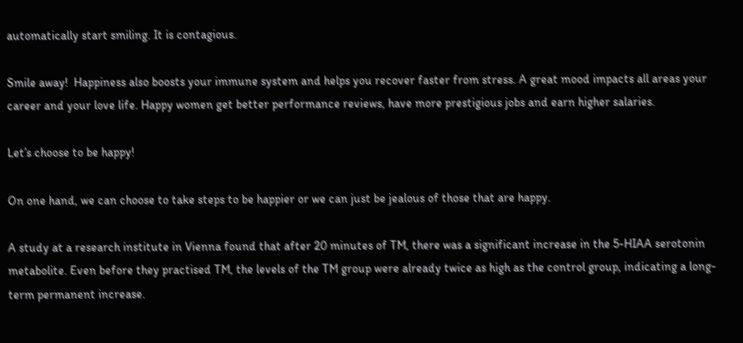automatically start smiling. It is contagious.

Smile away!  Happiness also boosts your immune system and helps you recover faster from stress. A great mood impacts all areas your career and your love life. Happy women get better performance reviews, have more prestigious jobs and earn higher salaries.

Let’s choose to be happy!

On one hand, we can choose to take steps to be happier or we can just be jealous of those that are happy.

A study at a research institute in Vienna found that after 20 minutes of TM, there was a significant increase in the 5-HIAA serotonin metabolite. Even before they practised TM, the levels of the TM group were already twice as high as the control group, indicating a long-term permanent increase.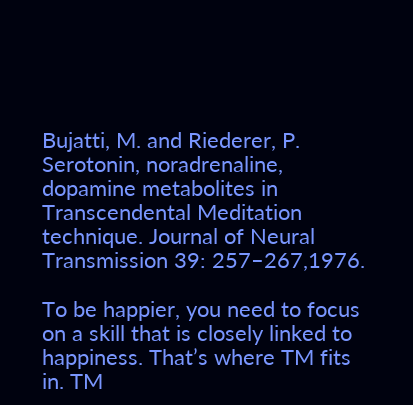Bujatti, M. and Riederer, P. Serotonin, noradrenaline, dopamine metabolites in Transcendental Meditation technique. Journal of Neural Transmission 39: 257–267,1976.

To be happier, you need to focus on a skill that is closely linked to happiness. That’s where TM fits in. TM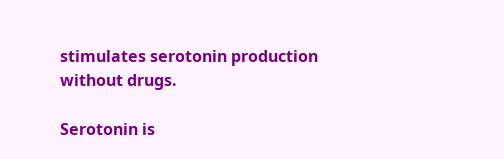stimulates serotonin production without drugs.

Serotonin is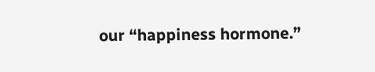our “happiness hormone.”